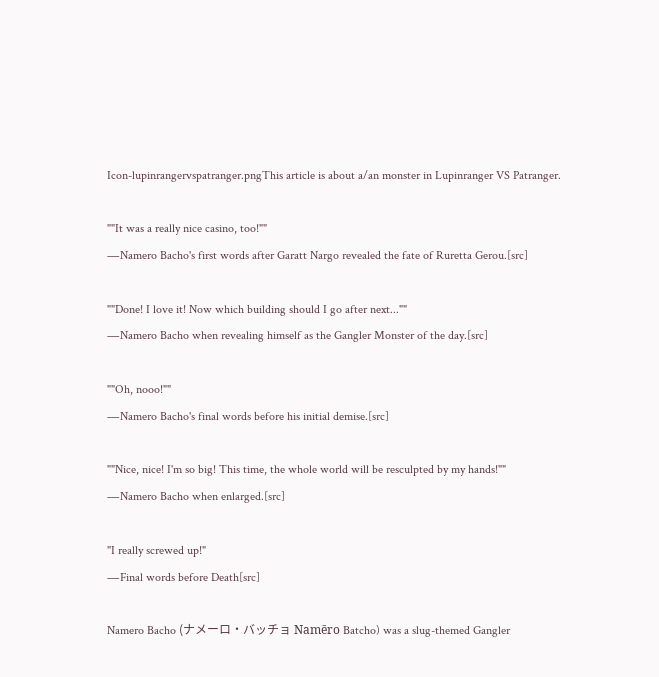Icon-lupinrangervspatranger.pngThis article is about a/an monster in Lupinranger VS Patranger.

""It was a really nice casino, too!""
―Namero Bacho's first words after Garatt Nargo revealed the fate of Ruretta Gerou.[src]

""Done! I love it! Now which building should I go after next...""
―Namero Bacho when revealing himself as the Gangler Monster of the day.[src]

""Oh, nooo!""
―Namero Bacho's final words before his initial demise.[src]

""Nice, nice! I'm so big! This time, the whole world will be resculpted by my hands!""
―Namero Bacho when enlarged.[src]

"I really screwed up!"
―Final words before Death[src]

Namero Bacho (ナメーロ・バッチョ Namēro Batcho) was a slug-themed Gangler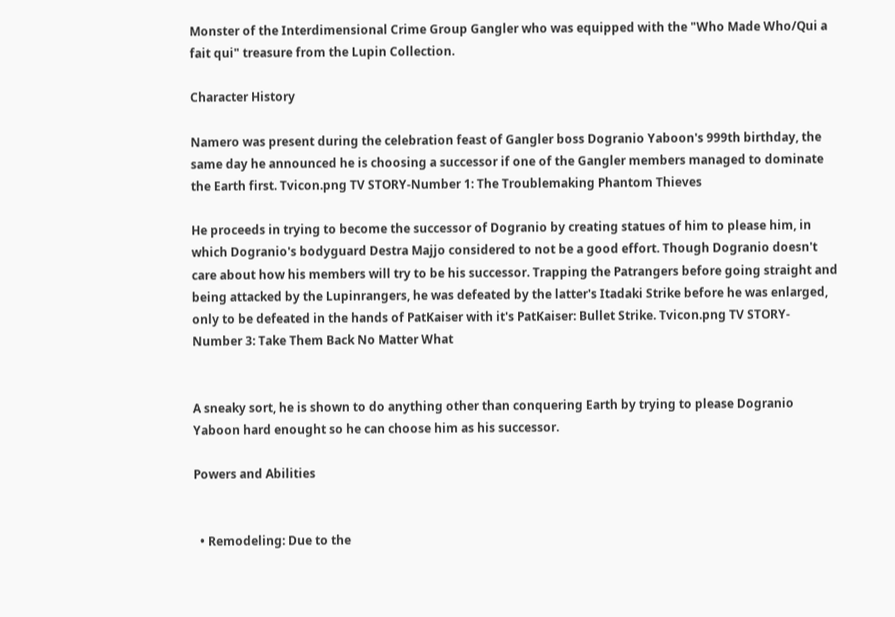Monster of the Interdimensional Crime Group Gangler who was equipped with the "Who Made Who/Qui a fait qui" treasure from the Lupin Collection.

Character History

Namero was present during the celebration feast of Gangler boss Dogranio Yaboon's 999th birthday, the same day he announced he is choosing a successor if one of the Gangler members managed to dominate the Earth first. Tvicon.png TV STORY-Number 1: The Troublemaking Phantom Thieves

He proceeds in trying to become the successor of Dogranio by creating statues of him to please him, in which Dogranio's bodyguard Destra Majjo considered to not be a good effort. Though Dogranio doesn't care about how his members will try to be his successor. Trapping the Patrangers before going straight and being attacked by the Lupinrangers, he was defeated by the latter's Itadaki Strike before he was enlarged, only to be defeated in the hands of PatKaiser with it's PatKaiser: Bullet Strike. Tvicon.png TV STORY-Number 3: Take Them Back No Matter What


A sneaky sort, he is shown to do anything other than conquering Earth by trying to please Dogranio Yaboon hard enought so he can choose him as his successor.

Powers and Abilities


  • Remodeling: Due to the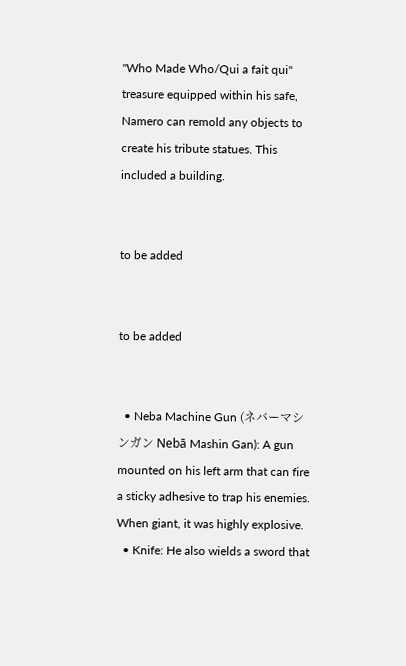"Who Made Who/Qui a fait qui" treasure equipped within his safe, Namero can remold any objects to create his tribute statues. This included a building.


to be added


to be added


  • Neba Machine Gun (ネバーマシンガン Nebā Mashin Gan): A gun mounted on his left arm that can fire a sticky adhesive to trap his enemies. When giant, it was highly explosive.
  • Knife: He also wields a sword that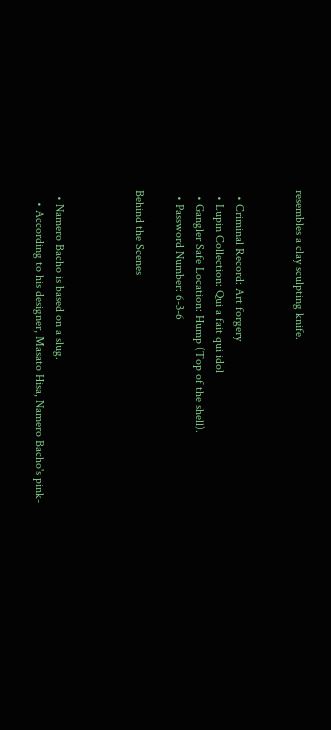resembles a clay sculpting knife.


  • Criminal Record: Art forgery
  • Lupin Collection: Qui a fait qui idol
  • Gangler Safe Location: Hump (Top of the shell).
  • Password Number: 6-3-6

Behind the Scenes



  • Namero Bacho is based on a slug.
    • According to his designer, Masato Hisa, Namero Bacho's pink-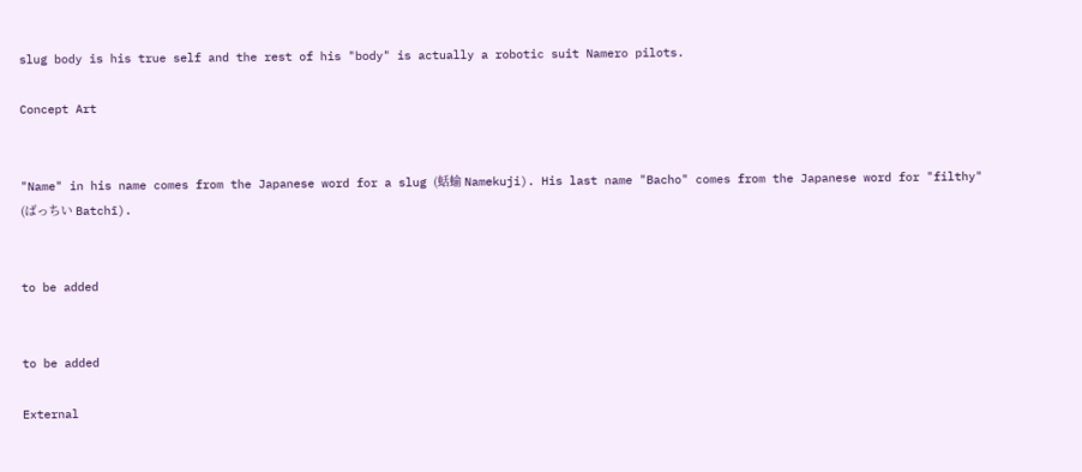slug body is his true self and the rest of his "body" is actually a robotic suit Namero pilots.

Concept Art


"Name" in his name comes from the Japanese word for a slug (蛞蝓 Namekuji). His last name "Bacho" comes from the Japanese word for "filthy" (ばっちい Batchī).


to be added


to be added

External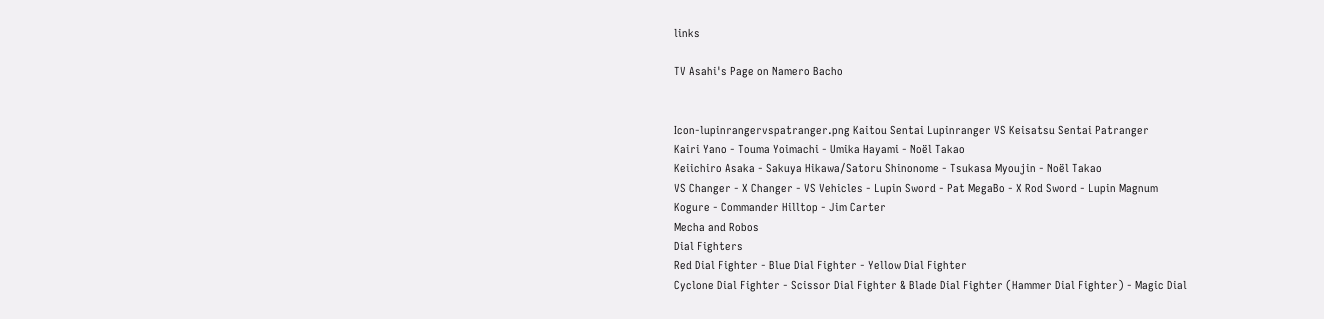links

TV Asahi's Page on Namero Bacho


Icon-lupinrangervspatranger.png Kaitou Sentai Lupinranger VS Keisatsu Sentai Patranger
Kairi Yano - Touma Yoimachi - Umika Hayami - Noël Takao
Keiichiro Asaka - Sakuya Hikawa/Satoru Shinonome - Tsukasa Myoujin - Noël Takao
VS Changer - X Changer - VS Vehicles - Lupin Sword - Pat MegaBo - X Rod Sword - Lupin Magnum
Kogure - Commander Hilltop - Jim Carter
Mecha and Robos
Dial Fighters
Red Dial Fighter - Blue Dial Fighter - Yellow Dial Fighter
Cyclone Dial Fighter - Scissor Dial Fighter & Blade Dial Fighter (Hammer Dial Fighter) - Magic Dial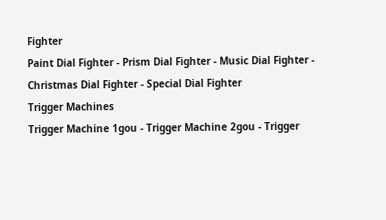Fighter
Paint Dial Fighter - Prism Dial Fighter - Music Dial Fighter - Christmas Dial Fighter - Special Dial Fighter
Trigger Machines
Trigger Machine 1gou - Trigger Machine 2gou - Trigger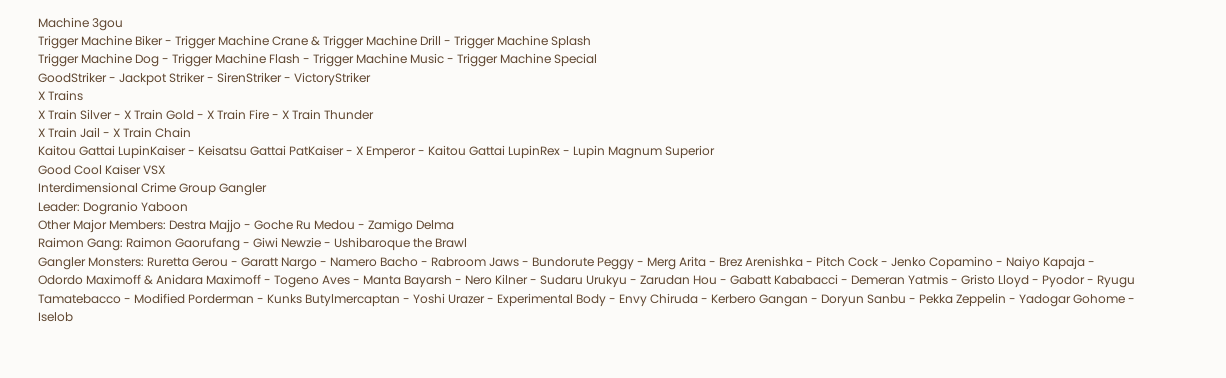Machine 3gou
Trigger Machine Biker - Trigger Machine Crane & Trigger Machine Drill - Trigger Machine Splash
Trigger Machine Dog - Trigger Machine Flash - Trigger Machine Music - Trigger Machine Special
GoodStriker - Jackpot Striker - SirenStriker - VictoryStriker
X Trains
X Train Silver - X Train Gold - X Train Fire - X Train Thunder
X Train Jail - X Train Chain
Kaitou Gattai LupinKaiser - Keisatsu Gattai PatKaiser - X Emperor - Kaitou Gattai LupinRex - Lupin Magnum Superior
Good Cool Kaiser VSX
Interdimensional Crime Group Gangler
Leader: Dogranio Yaboon
Other Major Members: Destra Majjo - Goche Ru Medou - Zamigo Delma
Raimon Gang: Raimon Gaorufang - Giwi Newzie - Ushibaroque the Brawl
Gangler Monsters: Ruretta Gerou - Garatt Nargo - Namero Bacho - Rabroom Jaws - Bundorute Peggy - Merg Arita - Brez Arenishka - Pitch Cock - Jenko Copamino - Naiyo Kapaja - Odordo Maximoff & Anidara Maximoff - Togeno Aves - Manta Bayarsh - Nero Kilner - Sudaru Urukyu - Zarudan Hou - Gabatt Kababacci - Demeran Yatmis - Gristo Lloyd - Pyodor - Ryugu Tamatebacco - Modified Porderman - Kunks Butylmercaptan - Yoshi Urazer - Experimental Body - Envy Chiruda - Kerbero Gangan - Doryun Sanbu - Pekka Zeppelin - Yadogar Gohome - Iselob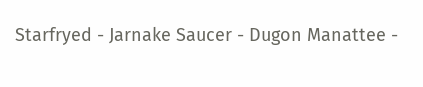Starfryed - Jarnake Saucer - Dugon Manattee -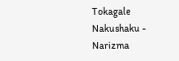Tokagale Nakushaku - Narizma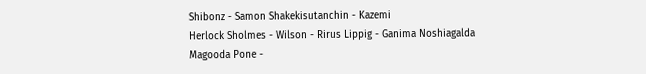Shibonz - Samon Shakekisutanchin - Kazemi
Herlock Sholmes - Wilson - Rirus Lippig - Ganima Noshiagalda
Magooda Pone -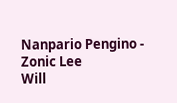Nanpario Pengino - Zonic Lee
Will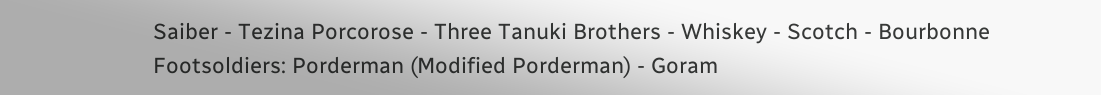Saiber - Tezina Porcorose - Three Tanuki Brothers - Whiskey - Scotch - Bourbonne
Footsoldiers: Porderman (Modified Porderman) - Goram